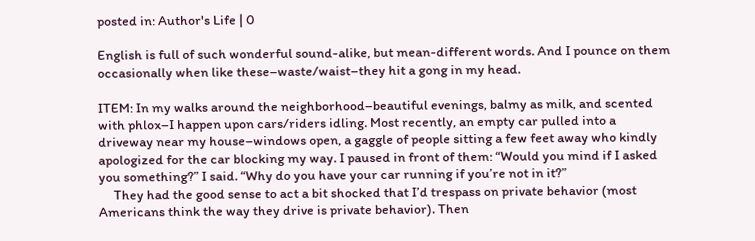posted in: Author's Life | 0

English is full of such wonderful sound-alike, but mean-different words. And I pounce on them occasionally when like these–waste/waist–they hit a gong in my head.

ITEM: In my walks around the neighborhood–beautiful evenings, balmy as milk, and scented with phlox–I happen upon cars/riders idling. Most recently, an empty car pulled into a driveway near my house–windows open, a gaggle of people sitting a few feet away who kindly apologized for the car blocking my way. I paused in front of them: “Would you mind if I asked you something?” I said. “Why do you have your car running if you’re not in it?”
     They had the good sense to act a bit shocked that I’d trespass on private behavior (most Americans think the way they drive is private behavior). Then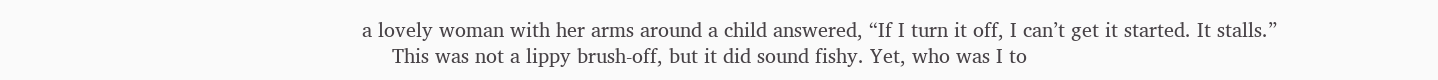a lovely woman with her arms around a child answered, “If I turn it off, I can’t get it started. It stalls.”
     This was not a lippy brush-off, but it did sound fishy. Yet, who was I to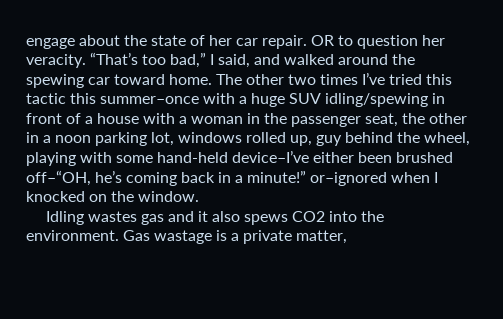engage about the state of her car repair. OR to question her veracity. “That’s too bad,” I said, and walked around the spewing car toward home. The other two times I’ve tried this tactic this summer–once with a huge SUV idling/spewing in front of a house with a woman in the passenger seat, the other in a noon parking lot, windows rolled up, guy behind the wheel, playing with some hand-held device–I’ve either been brushed off–“OH, he’s coming back in a minute!” or–ignored when I knocked on the window.
     Idling wastes gas and it also spews CO2 into the environment. Gas wastage is a private matter,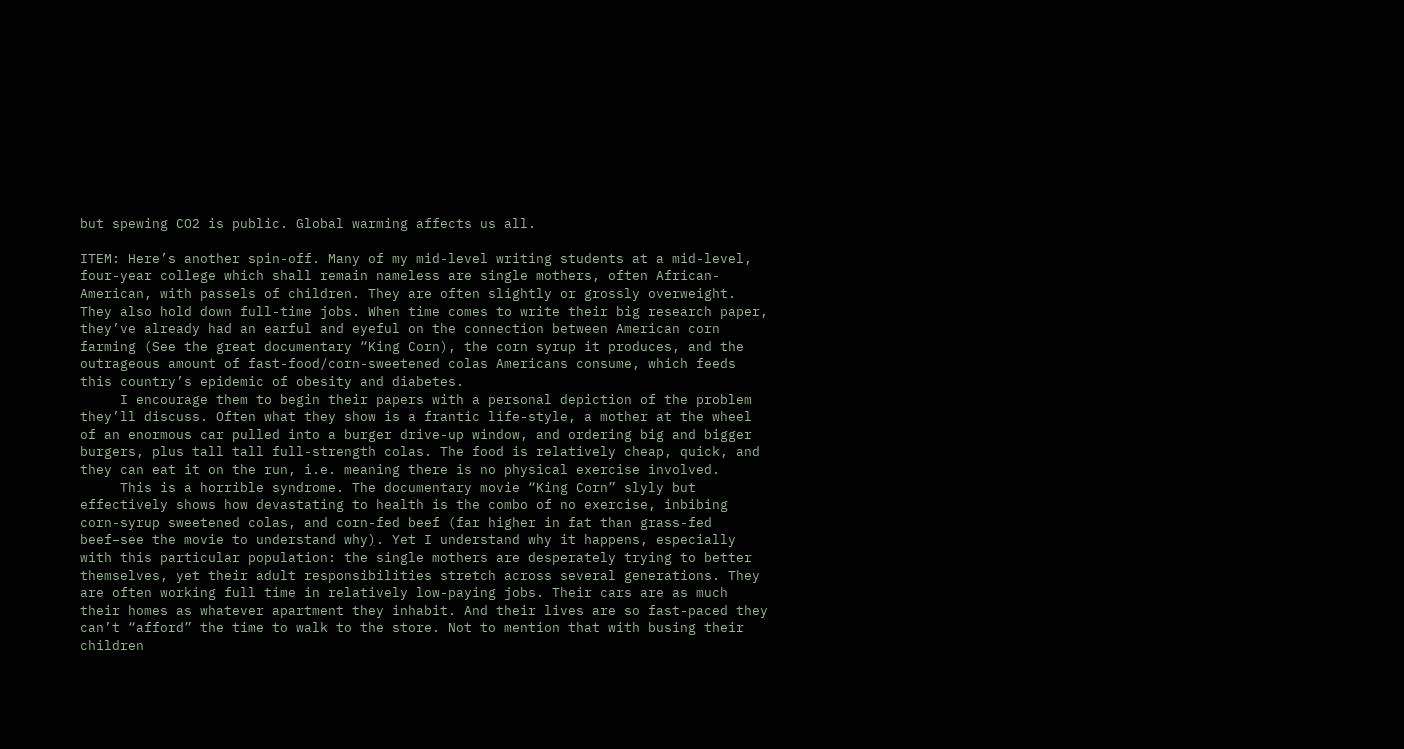but spewing CO2 is public. Global warming affects us all.

ITEM: Here’s another spin-off. Many of my mid-level writing students at a mid-level, four-year college which shall remain nameless are single mothers, often African-American, with passels of children. They are often slightly or grossly overweight. They also hold down full-time jobs. When time comes to write their big research paper, they’ve already had an earful and eyeful on the connection between American corn farming (See the great documentary “King Corn), the corn syrup it produces, and the outrageous amount of fast-food/corn-sweetened colas Americans consume, which feeds this country’s epidemic of obesity and diabetes.
     I encourage them to begin their papers with a personal depiction of the problem they’ll discuss. Often what they show is a frantic life-style, a mother at the wheel of an enormous car pulled into a burger drive-up window, and ordering big and bigger burgers, plus tall tall full-strength colas. The food is relatively cheap, quick, and they can eat it on the run, i.e. meaning there is no physical exercise involved.
     This is a horrible syndrome. The documentary movie “King Corn” slyly but effectively shows how devastating to health is the combo of no exercise, inbibing corn-syrup sweetened colas, and corn-fed beef (far higher in fat than grass-fed beef–see the movie to understand why). Yet I understand why it happens, especially with this particular population: the single mothers are desperately trying to better themselves, yet their adult responsibilities stretch across several generations. They are often working full time in relatively low-paying jobs. Their cars are as much their homes as whatever apartment they inhabit. And their lives are so fast-paced they can’t “afford” the time to walk to the store. Not to mention that with busing their children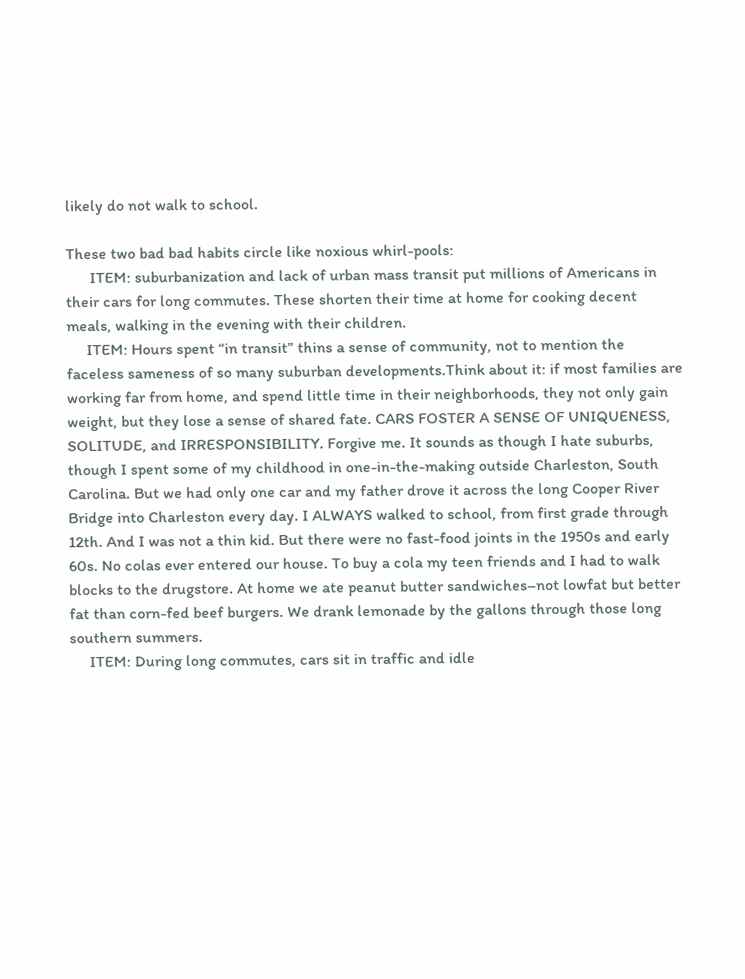likely do not walk to school.

These two bad bad habits circle like noxious whirl-pools:
      ITEM: suburbanization and lack of urban mass transit put millions of Americans in their cars for long commutes. These shorten their time at home for cooking decent meals, walking in the evening with their children.
     ITEM: Hours spent “in transit” thins a sense of community, not to mention the faceless sameness of so many suburban developments.Think about it: if most families are working far from home, and spend little time in their neighborhoods, they not only gain weight, but they lose a sense of shared fate. CARS FOSTER A SENSE OF UNIQUENESS, SOLITUDE, and IRRESPONSIBILITY. Forgive me. It sounds as though I hate suburbs, though I spent some of my childhood in one-in-the-making outside Charleston, South Carolina. But we had only one car and my father drove it across the long Cooper River Bridge into Charleston every day. I ALWAYS walked to school, from first grade through 12th. And I was not a thin kid. But there were no fast-food joints in the 1950s and early 60s. No colas ever entered our house. To buy a cola my teen friends and I had to walk blocks to the drugstore. At home we ate peanut butter sandwiches–not lowfat but better fat than corn-fed beef burgers. We drank lemonade by the gallons through those long southern summers.
     ITEM: During long commutes, cars sit in traffic and idle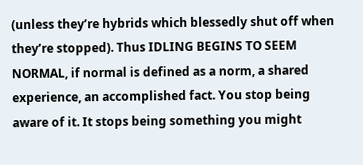(unless they’re hybrids which blessedly shut off when they’re stopped). Thus IDLING BEGINS TO SEEM NORMAL, if normal is defined as a norm, a shared experience, an accomplished fact. You stop being aware of it. It stops being something you might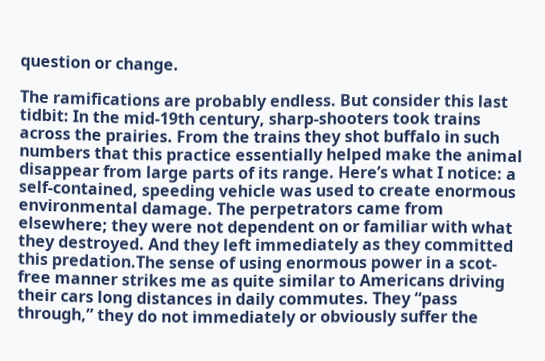question or change.

The ramifications are probably endless. But consider this last tidbit: In the mid-19th century, sharp-shooters took trains across the prairies. From the trains they shot buffalo in such numbers that this practice essentially helped make the animal disappear from large parts of its range. Here’s what I notice: a self-contained, speeding vehicle was used to create enormous environmental damage. The perpetrators came from elsewhere; they were not dependent on or familiar with what they destroyed. And they left immediately as they committed this predation.The sense of using enormous power in a scot-free manner strikes me as quite similar to Americans driving their cars long distances in daily commutes. They “pass through,” they do not immediately or obviously suffer the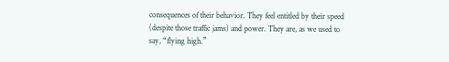consequences of their behavior. They feel entitled by their speed (despite those traffic jams) and power. They are, as we used to say, “flying high.”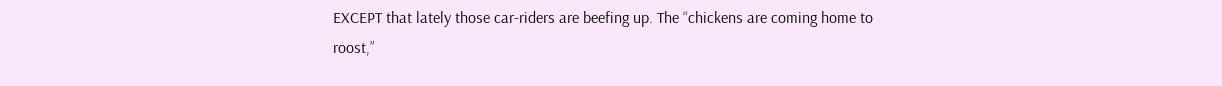EXCEPT that lately those car-riders are beefing up. The “chickens are coming home to roost,”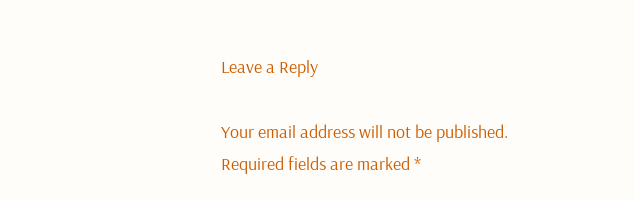Leave a Reply

Your email address will not be published. Required fields are marked *